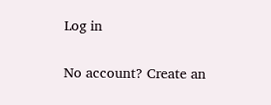Log in

No account? Create an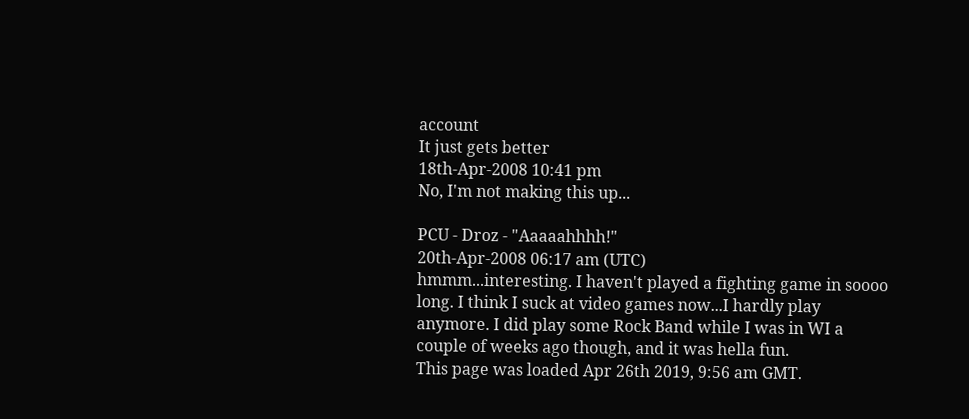account
It just gets better
18th-Apr-2008 10:41 pm
No, I'm not making this up...

PCU - Droz - "Aaaaahhhh!"
20th-Apr-2008 06:17 am (UTC)
hmmm...interesting. I haven't played a fighting game in soooo long. I think I suck at video games now...I hardly play anymore. I did play some Rock Band while I was in WI a couple of weeks ago though, and it was hella fun.
This page was loaded Apr 26th 2019, 9:56 am GMT.